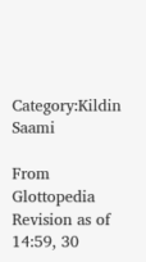Category:Kildin Saami

From Glottopedia
Revision as of 14:59, 30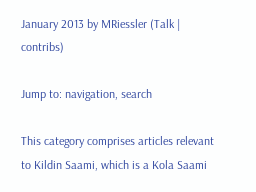January 2013 by MRiessler (Talk | contribs)

Jump to: navigation, search

This category comprises articles relevant to Kildin Saami, which is a Kola Saami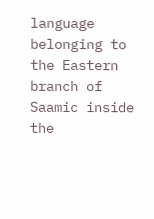language belonging to the Eastern branch of Saamic inside the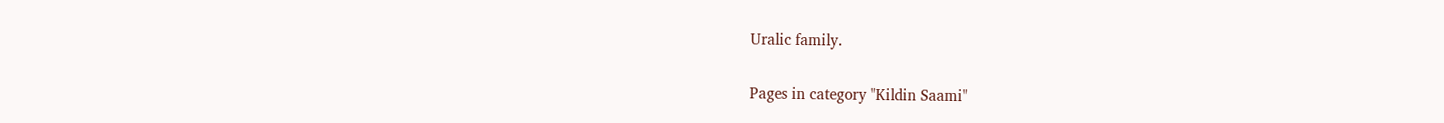Uralic family.

Pages in category "Kildin Saami"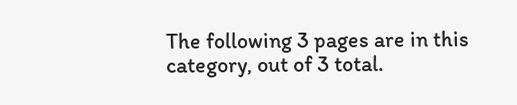The following 3 pages are in this category, out of 3 total.